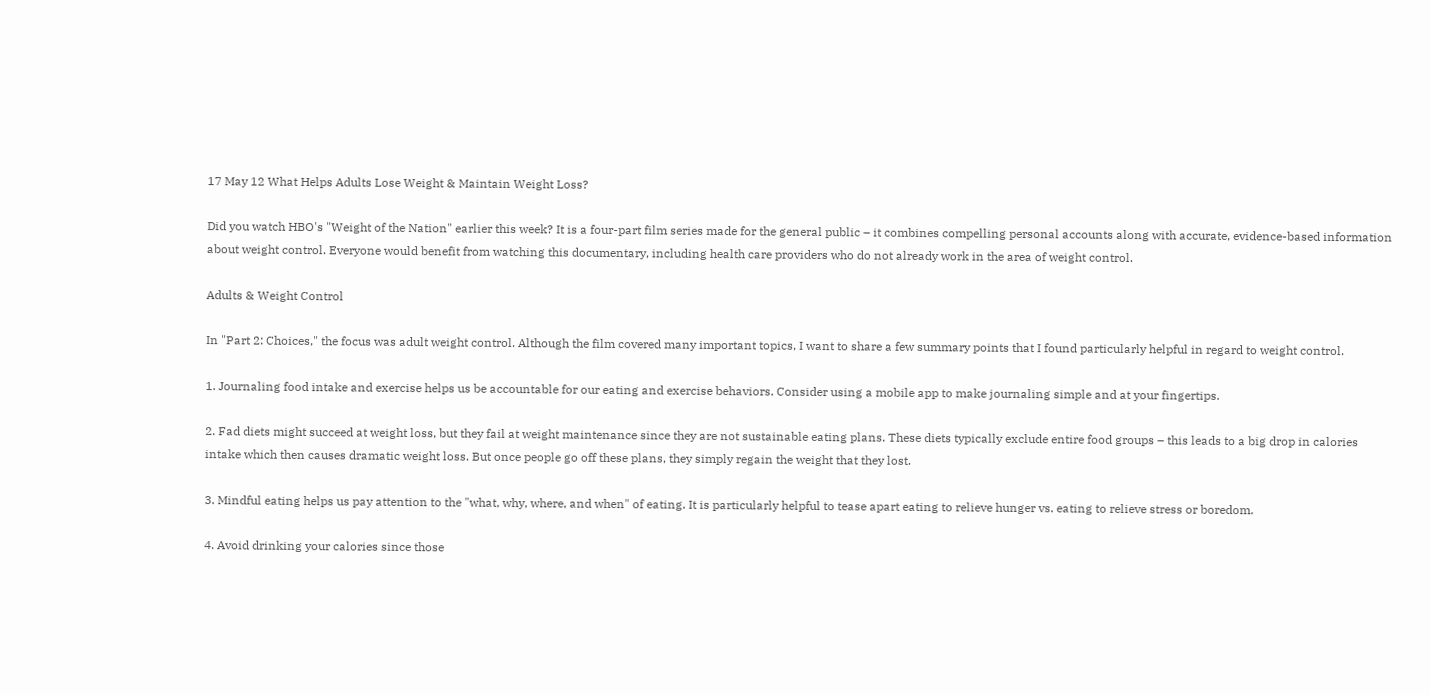17 May 12 What Helps Adults Lose Weight & Maintain Weight Loss?

Did you watch HBO's "Weight of the Nation" earlier this week? It is a four-part film series made for the general public – it combines compelling personal accounts along with accurate, evidence-based information about weight control. Everyone would benefit from watching this documentary, including health care providers who do not already work in the area of weight control.

Adults & Weight Control

In "Part 2: Choices," the focus was adult weight control. Although the film covered many important topics, I want to share a few summary points that I found particularly helpful in regard to weight control.

1. Journaling food intake and exercise helps us be accountable for our eating and exercise behaviors. Consider using a mobile app to make journaling simple and at your fingertips.

2. Fad diets might succeed at weight loss, but they fail at weight maintenance since they are not sustainable eating plans. These diets typically exclude entire food groups – this leads to a big drop in calories intake which then causes dramatic weight loss. But once people go off these plans, they simply regain the weight that they lost.

3. Mindful eating helps us pay attention to the "what, why, where, and when" of eating. It is particularly helpful to tease apart eating to relieve hunger vs. eating to relieve stress or boredom.

4. Avoid drinking your calories since those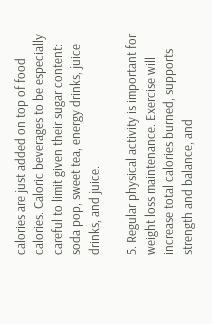calories are just added on top of food calories. Caloric beverages to be especially careful to limit given their sugar content: soda pop, sweet tea, energy drinks, juice drinks, and juice.

5. Regular physical activity is important for weight loss maintenance. Exercise will increase total calories burned, supports strength and balance, and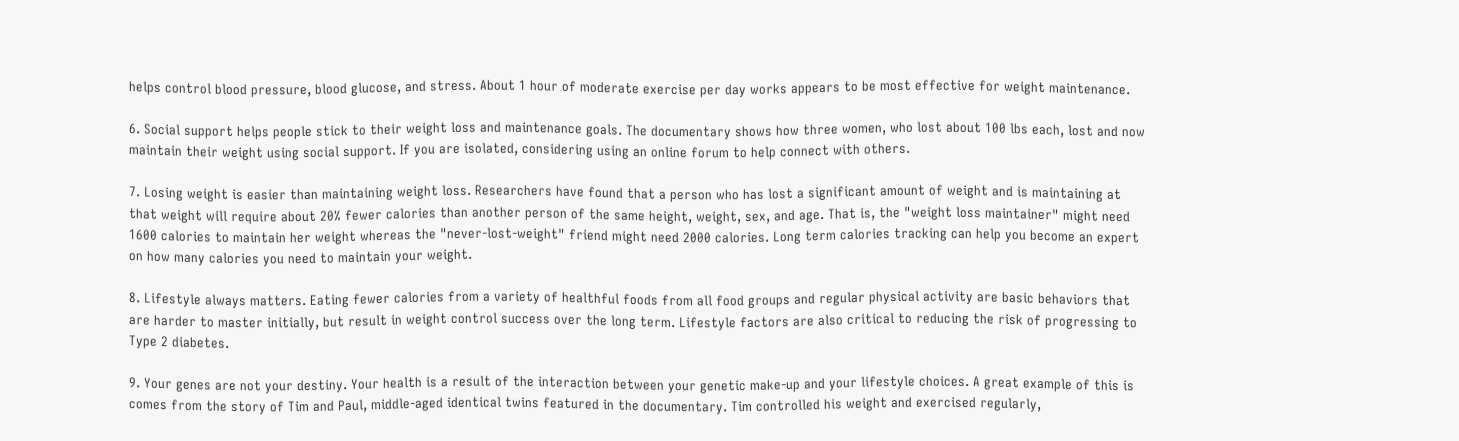helps control blood pressure, blood glucose, and stress. About 1 hour of moderate exercise per day works appears to be most effective for weight maintenance.

6. Social support helps people stick to their weight loss and maintenance goals. The documentary shows how three women, who lost about 100 lbs each, lost and now maintain their weight using social support. If you are isolated, considering using an online forum to help connect with others.

7. Losing weight is easier than maintaining weight loss. Researchers have found that a person who has lost a significant amount of weight and is maintaining at that weight will require about 20% fewer calories than another person of the same height, weight, sex, and age. That is, the "weight loss maintainer" might need 1600 calories to maintain her weight whereas the "never-lost-weight" friend might need 2000 calories. Long term calories tracking can help you become an expert on how many calories you need to maintain your weight.

8. Lifestyle always matters. Eating fewer calories from a variety of healthful foods from all food groups and regular physical activity are basic behaviors that are harder to master initially, but result in weight control success over the long term. Lifestyle factors are also critical to reducing the risk of progressing to Type 2 diabetes.

9. Your genes are not your destiny. Your health is a result of the interaction between your genetic make-up and your lifestyle choices. A great example of this is comes from the story of Tim and Paul, middle-aged identical twins featured in the documentary. Tim controlled his weight and exercised regularly,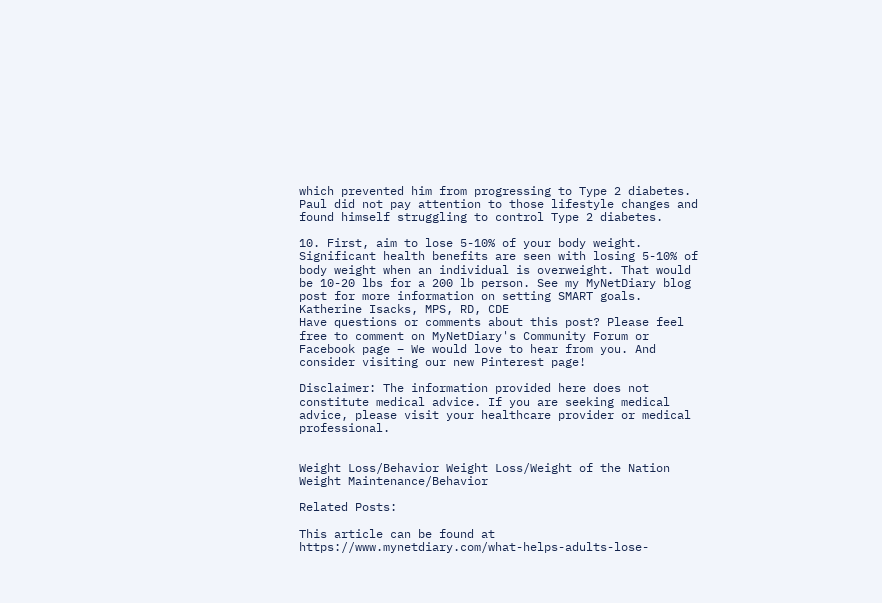which prevented him from progressing to Type 2 diabetes. Paul did not pay attention to those lifestyle changes and found himself struggling to control Type 2 diabetes.

10. First, aim to lose 5-10% of your body weight. Significant health benefits are seen with losing 5-10% of body weight when an individual is overweight. That would be 10-20 lbs for a 200 lb person. See my MyNetDiary blog post for more information on setting SMART goals.
Katherine Isacks, MPS, RD, CDE
Have questions or comments about this post? Please feel free to comment on MyNetDiary's Community Forum or Facebook page – We would love to hear from you. And consider visiting our new Pinterest page!

Disclaimer: The information provided here does not constitute medical advice. If you are seeking medical advice, please visit your healthcare provider or medical professional.


Weight Loss/Behavior Weight Loss/Weight of the Nation Weight Maintenance/Behavior

Related Posts:

This article can be found at https://www.mynetdiary.com/what-helps-adults-lose-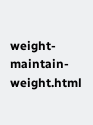weight-maintain-weight.html